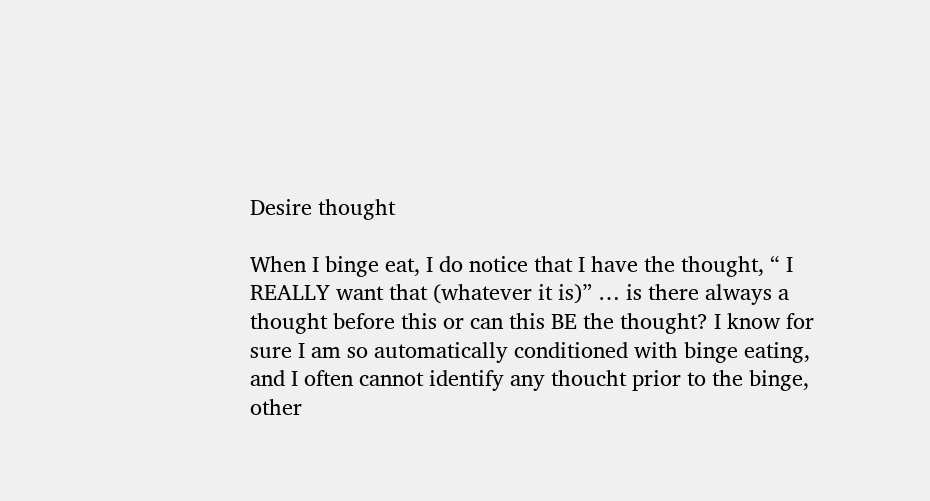Desire thought

When I binge eat, I do notice that I have the thought, “ I REALLY want that (whatever it is)” … is there always a thought before this or can this BE the thought? I know for sure I am so automatically conditioned with binge eating, and I often cannot identify any thoucht prior to the binge, other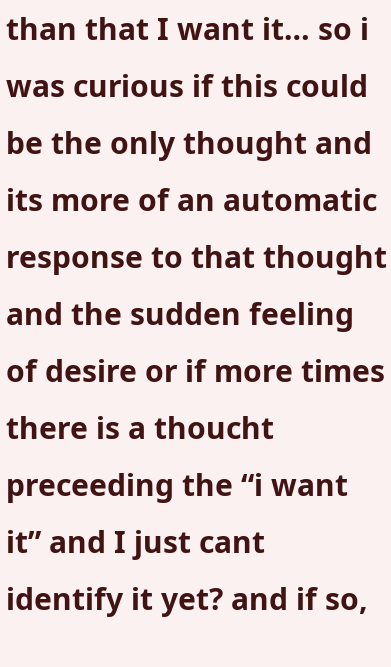than that I want it… so i was curious if this could be the only thought and its more of an automatic response to that thought and the sudden feeling of desire or if more times there is a thoucht preceeding the “i want it” and I just cant identify it yet? and if so,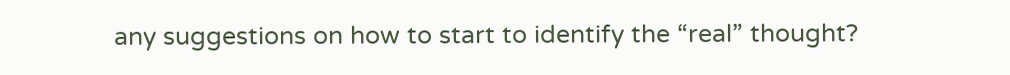any suggestions on how to start to identify the “real” thought?